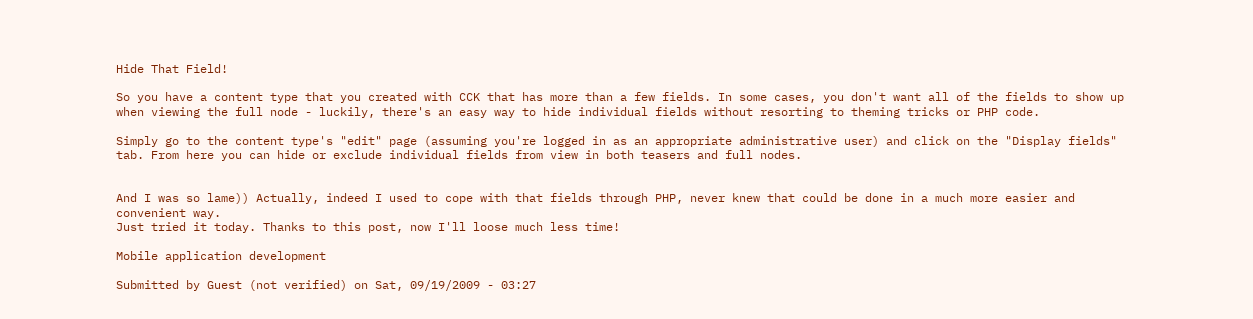Hide That Field!

So you have a content type that you created with CCK that has more than a few fields. In some cases, you don't want all of the fields to show up when viewing the full node - luckily, there's an easy way to hide individual fields without resorting to theming tricks or PHP code.

Simply go to the content type's "edit" page (assuming you're logged in as an appropriate administrative user) and click on the "Display fields" tab. From here you can hide or exclude individual fields from view in both teasers and full nodes.


And I was so lame)) Actually, indeed I used to cope with that fields through PHP, never knew that could be done in a much more easier and convenient way.
Just tried it today. Thanks to this post, now I'll loose much less time!

Mobile application development

Submitted by Guest (not verified) on Sat, 09/19/2009 - 03:27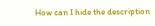How can I hide the description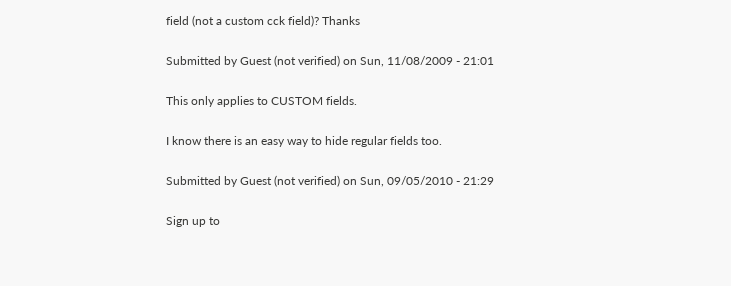field (not a custom cck field)? Thanks

Submitted by Guest (not verified) on Sun, 11/08/2009 - 21:01

This only applies to CUSTOM fields.

I know there is an easy way to hide regular fields too.

Submitted by Guest (not verified) on Sun, 09/05/2010 - 21:29

Sign up to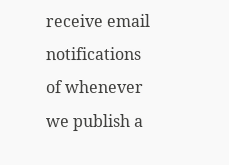receive email notifications of whenever we publish a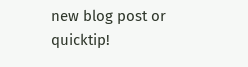new blog post or quicktip!